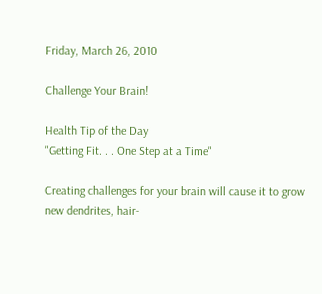Friday, March 26, 2010

Challenge Your Brain!

Health Tip of the Day
"Getting Fit. . . One Step at a Time"

Creating challenges for your brain will cause it to grow new dendrites, hair-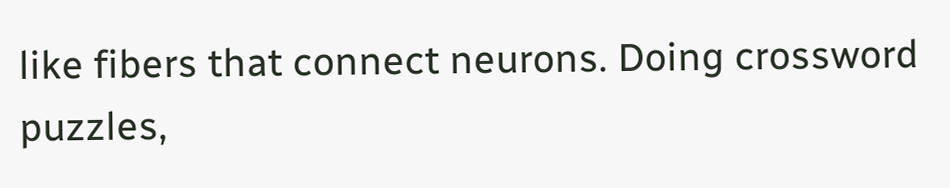like fibers that connect neurons. Doing crossword puzzles,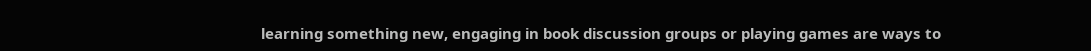learning something new, engaging in book discussion groups or playing games are ways to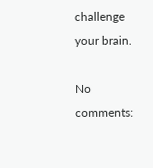challenge your brain.

No comments: